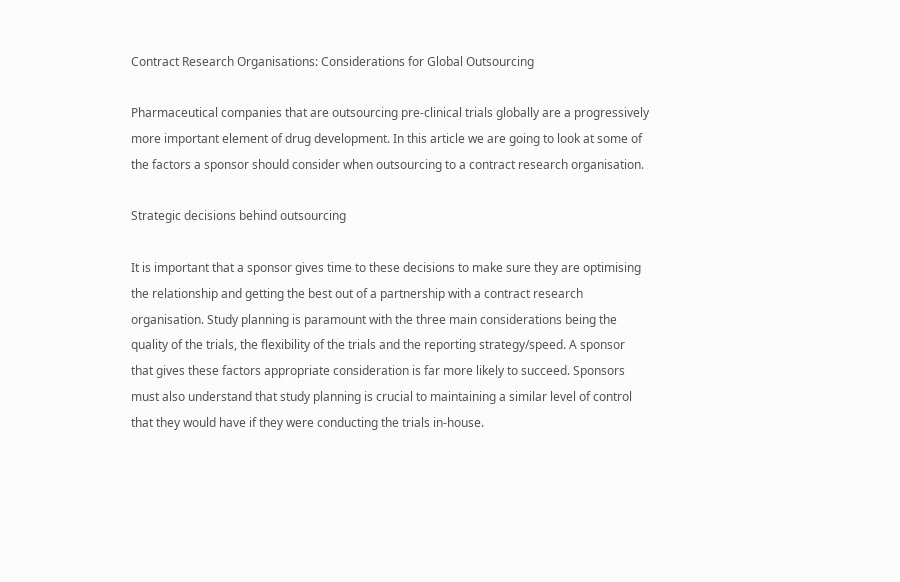Contract Research Organisations: Considerations for Global Outsourcing

Pharmaceutical companies that are outsourcing pre-clinical trials globally are a progressively more important element of drug development. In this article we are going to look at some of the factors a sponsor should consider when outsourcing to a contract research organisation.

Strategic decisions behind outsourcing

It is important that a sponsor gives time to these decisions to make sure they are optimising the relationship and getting the best out of a partnership with a contract research organisation. Study planning is paramount with the three main considerations being the quality of the trials, the flexibility of the trials and the reporting strategy/speed. A sponsor that gives these factors appropriate consideration is far more likely to succeed. Sponsors must also understand that study planning is crucial to maintaining a similar level of control that they would have if they were conducting the trials in-house.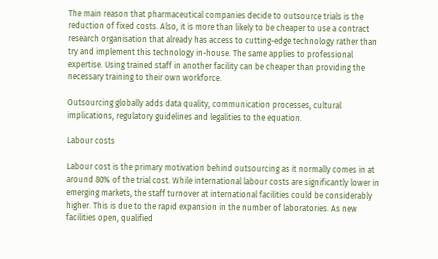The main reason that pharmaceutical companies decide to outsource trials is the reduction of fixed costs. Also, it is more than likely to be cheaper to use a contract research organisation that already has access to cutting-edge technology rather than try and implement this technology in-house. The same applies to professional expertise. Using trained staff in another facility can be cheaper than providing the necessary training to their own workforce.

Outsourcing globally adds data quality, communication processes, cultural implications, regulatory guidelines and legalities to the equation.

Labour costs

Labour cost is the primary motivation behind outsourcing as it normally comes in at around 80% of the trial cost. While international labour costs are significantly lower in emerging markets, the staff turnover at international facilities could be considerably higher. This is due to the rapid expansion in the number of laboratories. As new facilities open, qualified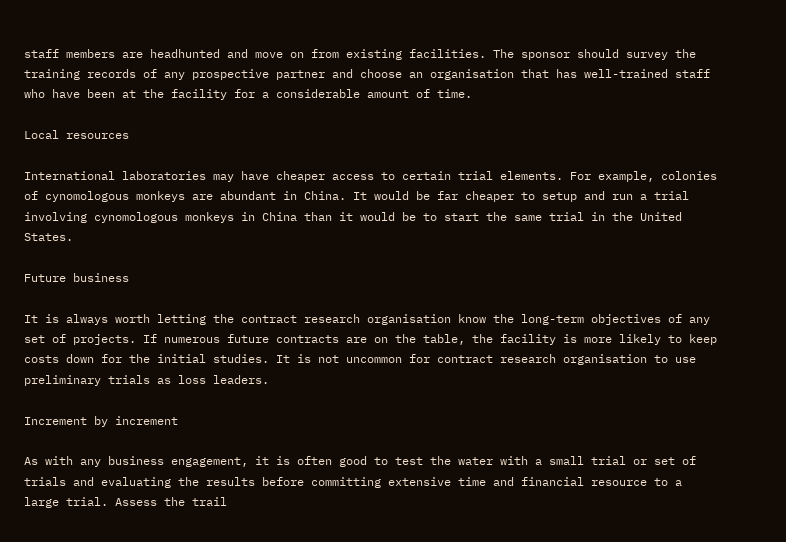staff members are headhunted and move on from existing facilities. The sponsor should survey the training records of any prospective partner and choose an organisation that has well-trained staff who have been at the facility for a considerable amount of time.

Local resources

International laboratories may have cheaper access to certain trial elements. For example, colonies of cynomologous monkeys are abundant in China. It would be far cheaper to setup and run a trial involving cynomologous monkeys in China than it would be to start the same trial in the United States.

Future business

It is always worth letting the contract research organisation know the long-term objectives of any set of projects. If numerous future contracts are on the table, the facility is more likely to keep costs down for the initial studies. It is not uncommon for contract research organisation to use preliminary trials as loss leaders.

Increment by increment

As with any business engagement, it is often good to test the water with a small trial or set of trials and evaluating the results before committing extensive time and financial resource to a large trial. Assess the trail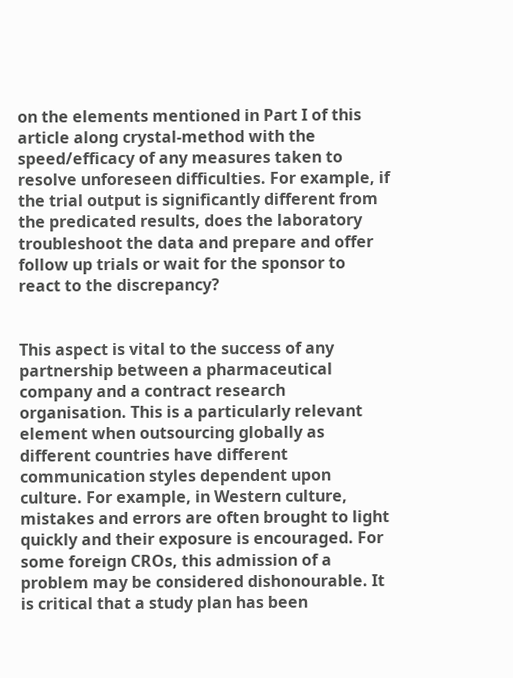on the elements mentioned in Part I of this article along crystal-method with the speed/efficacy of any measures taken to resolve unforeseen difficulties. For example, if the trial output is significantly different from the predicated results, does the laboratory troubleshoot the data and prepare and offer follow up trials or wait for the sponsor to react to the discrepancy?


This aspect is vital to the success of any partnership between a pharmaceutical company and a contract research organisation. This is a particularly relevant element when outsourcing globally as different countries have different communication styles dependent upon culture. For example, in Western culture, mistakes and errors are often brought to light quickly and their exposure is encouraged. For some foreign CROs, this admission of a problem may be considered dishonourable. It is critical that a study plan has been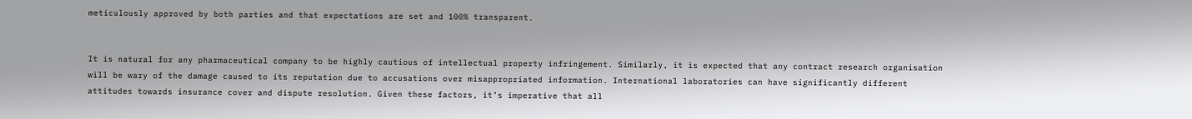meticulously approved by both parties and that expectations are set and 100% transparent.


It is natural for any pharmaceutical company to be highly cautious of intellectual property infringement. Similarly, it is expected that any contract research organisation will be wary of the damage caused to its reputation due to accusations over misappropriated information. International laboratories can have significantly different attitudes towards insurance cover and dispute resolution. Given these factors, it’s imperative that all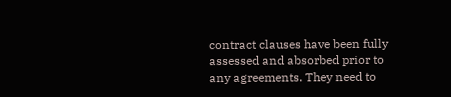contract clauses have been fully assessed and absorbed prior to any agreements. They need to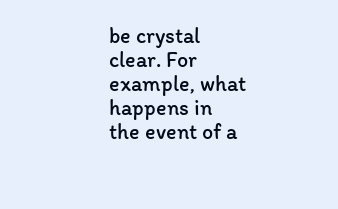be crystal clear. For example, what happens in the event of a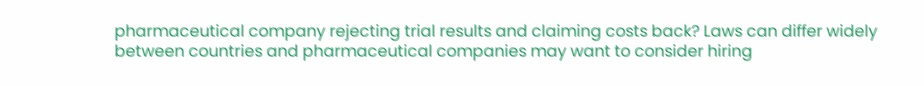pharmaceutical company rejecting trial results and claiming costs back? Laws can differ widely between countries and pharmaceutical companies may want to consider hiring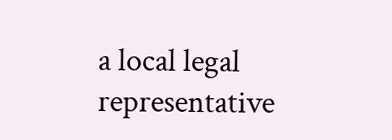a local legal representative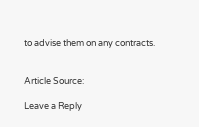to advise them on any contracts.


Article Source:

Leave a Reply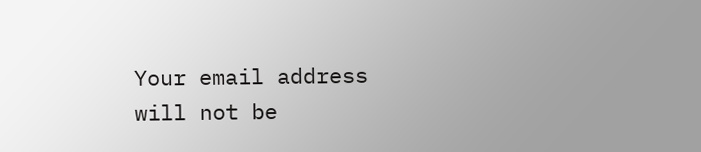Your email address will not be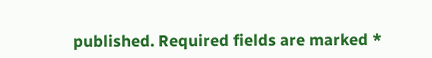published. Required fields are marked *